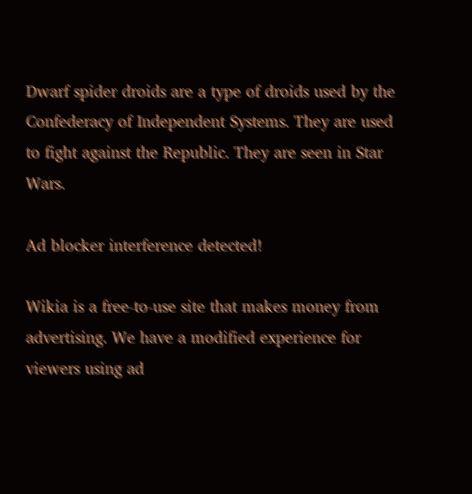Dwarf spider droids are a type of droids used by the Confederacy of Independent Systems. They are used to fight against the Republic. They are seen in Star Wars.

Ad blocker interference detected!

Wikia is a free-to-use site that makes money from advertising. We have a modified experience for viewers using ad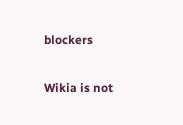blockers

Wikia is not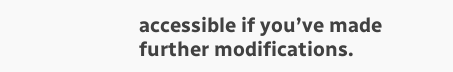accessible if you’ve made further modifications.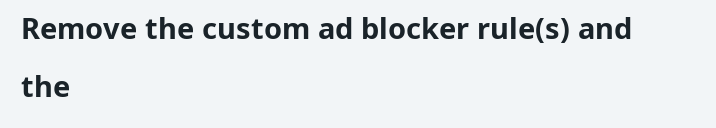Remove the custom ad blocker rule(s) and the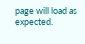page will load as expected.